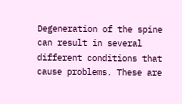Degeneration of the spine can result in several different conditions that cause problems. These are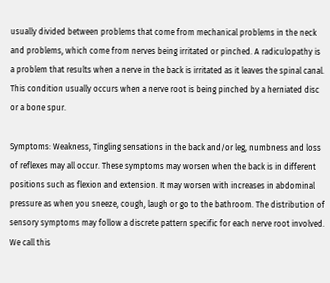usually divided between problems that come from mechanical problems in the neck and problems, which come from nerves being irritated or pinched. A radiculopathy is a problem that results when a nerve in the back is irritated as it leaves the spinal canal. This condition usually occurs when a nerve root is being pinched by a herniated disc or a bone spur.

Symptoms: Weakness, Tingling sensations in the back and/or leg, numbness and loss of reflexes may all occur. These symptoms may worsen when the back is in different positions such as flexion and extension. It may worsen with increases in abdominal pressure as when you sneeze, cough, laugh or go to the bathroom. The distribution of sensory symptoms may follow a discrete pattern specific for each nerve root involved. We call this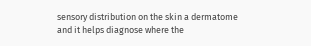sensory distribution on the skin a dermatome and it helps diagnose where the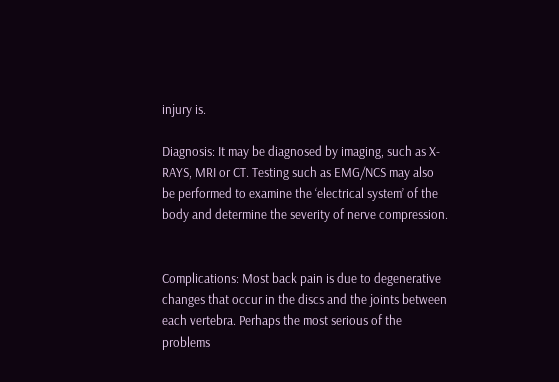injury is.

Diagnosis: It may be diagnosed by imaging, such as X-RAYS, MRI or CT. Testing such as EMG/NCS may also be performed to examine the ‘electrical system’ of the body and determine the severity of nerve compression.


Complications: Most back pain is due to degenerative changes that occur in the discs and the joints between each vertebra. Perhaps the most serious of the problems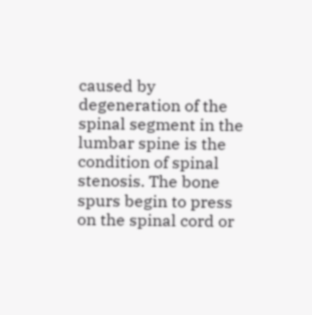caused by degeneration of the spinal segment in the lumbar spine is the condition of spinal stenosis. The bone spurs begin to press on the spinal cord or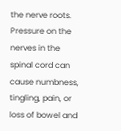the nerve roots. Pressure on the nerves in the spinal cord can cause numbness, tingling, pain, or loss of bowel and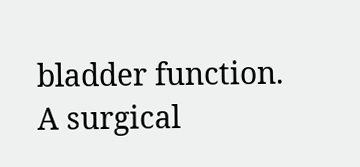bladder function. A surgical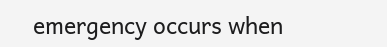emergency occurs when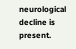neurological decline is present.